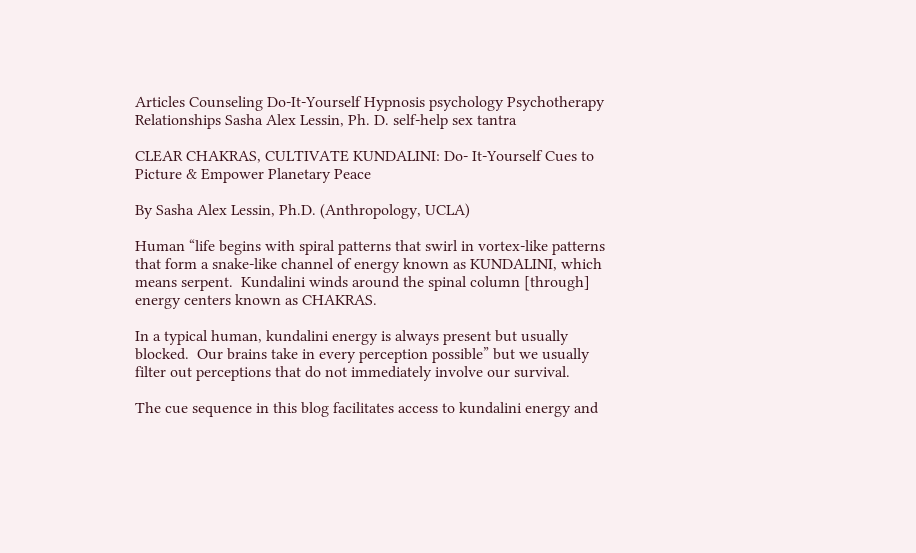Articles Counseling Do-It-Yourself Hypnosis psychology Psychotherapy Relationships Sasha Alex Lessin, Ph. D. self-help sex tantra

CLEAR CHAKRAS, CULTIVATE KUNDALINI: Do- It-Yourself Cues to Picture & Empower Planetary Peace

By Sasha Alex Lessin, Ph.D. (Anthropology, UCLA)

Human “life begins with spiral patterns that swirl in vortex-like patterns that form a snake-like channel of energy known as KUNDALINI, which means serpent.  Kundalini winds around the spinal column [through] energy centers known as CHAKRAS.

In a typical human, kundalini energy is always present but usually blocked.  Our brains take in every perception possible” but we usually filter out perceptions that do not immediately involve our survival.

The cue sequence in this blog facilitates access to kundalini energy and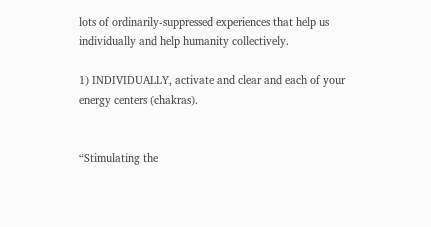lots of ordinarily-suppressed experiences that help us individually and help humanity collectively.

1) INDIVIDUALLY, activate and clear and each of your energy centers (chakras).


“Stimulating the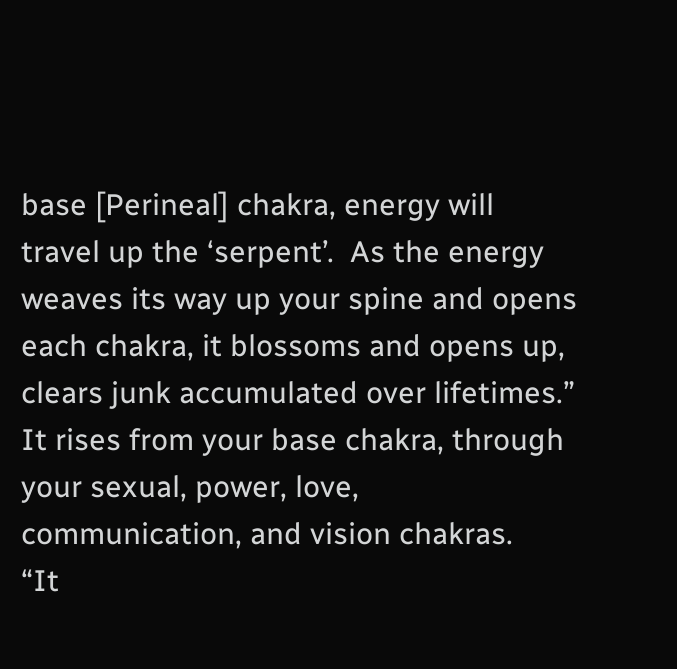base [Perineal] chakra, energy will travel up the ‘serpent’.  As the energy weaves its way up your spine and opens each chakra, it blossoms and opens up, clears junk accumulated over lifetimes.”  It rises from your base chakra, through your sexual, power, love, communication, and vision chakras.
“It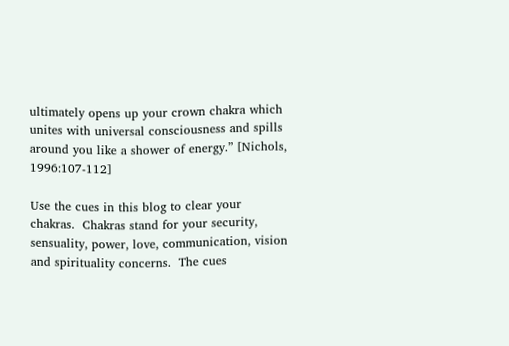ultimately opens up your crown chakra which unites with universal consciousness and spills around you like a shower of energy.” [Nichols, 1996:107-112]

Use the cues in this blog to clear your chakras.  Chakras stand for your security, sensuality, power, love, communication, vision and spirituality concerns.  The cues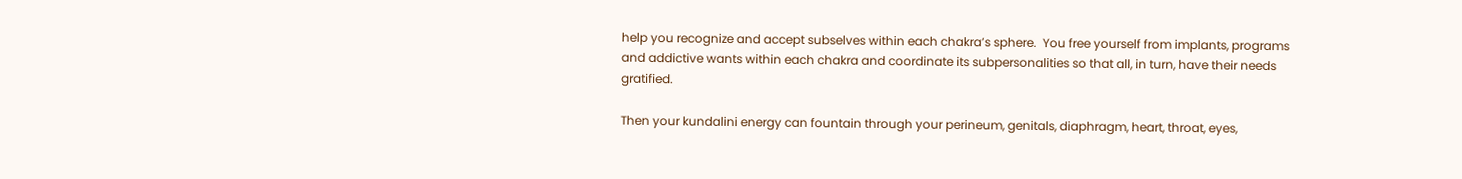help you recognize and accept subselves within each chakra’s sphere.  You free yourself from implants, programs and addictive wants within each chakra and coordinate its subpersonalities so that all, in turn, have their needs gratified.

Then your kundalini energy can fountain through your perineum, genitals, diaphragm, heart, throat, eyes,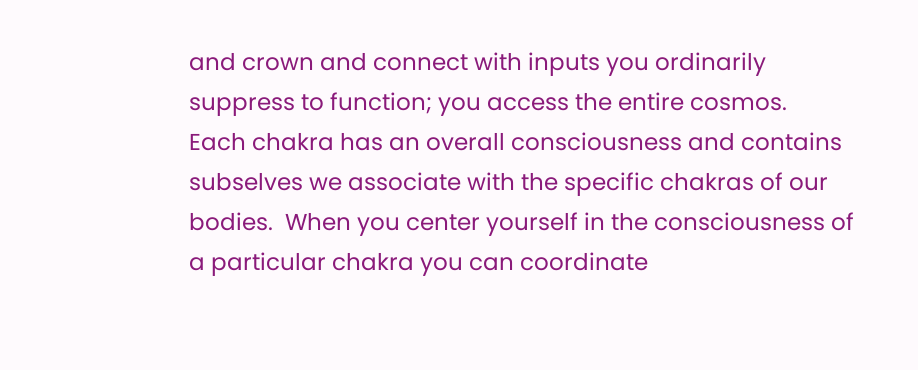and crown and connect with inputs you ordinarily suppress to function; you access the entire cosmos.  Each chakra has an overall consciousness and contains subselves we associate with the specific chakras of our bodies.  When you center yourself in the consciousness of a particular chakra you can coordinate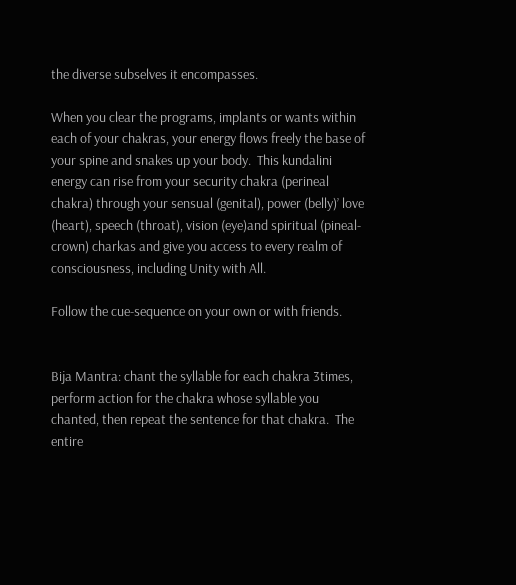the diverse subselves it encompasses.

When you clear the programs, implants or wants within each of your chakras, your energy flows freely the base of your spine and snakes up your body.  This kundalini energy can rise from your security chakra (perineal chakra) through your sensual (genital), power (belly)’ love (heart), speech (throat), vision (eye)and spiritual (pineal- crown) charkas and give you access to every realm of consciousness, including Unity with All.

Follow the cue-sequence on your own or with friends.


Bija Mantra: chant the syllable for each chakra 3times, perform action for the chakra whose syllable you chanted, then repeat the sentence for that chakra.  The entire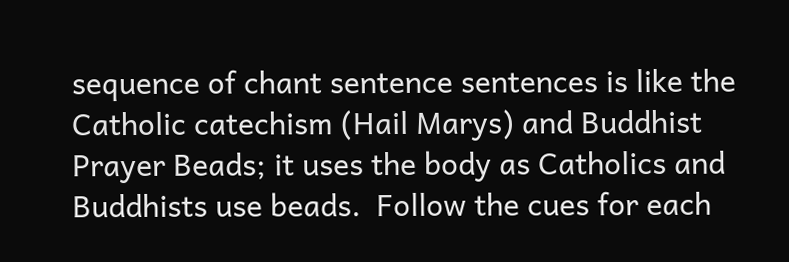sequence of chant sentence sentences is like the Catholic catechism (Hail Marys) and Buddhist Prayer Beads; it uses the body as Catholics and Buddhists use beads.  Follow the cues for each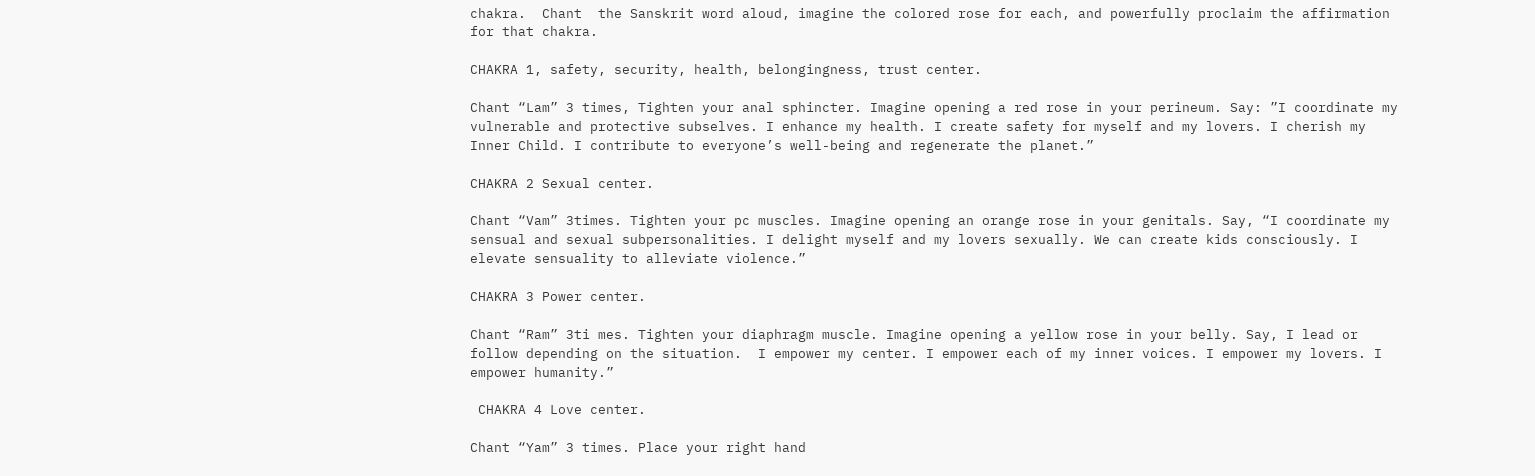chakra.  Chant  the Sanskrit word aloud, imagine the colored rose for each, and powerfully proclaim the affirmation for that chakra.

CHAKRA 1, safety, security, health, belongingness, trust center.

Chant “Lam” 3 times, Tighten your anal sphincter. Imagine opening a red rose in your perineum. Say: ”I coordinate my vulnerable and protective subselves. I enhance my health. I create safety for myself and my lovers. I cherish my Inner Child. I contribute to everyone’s well-being and regenerate the planet.”

CHAKRA 2 Sexual center.

Chant “Vam” 3times. Tighten your pc muscles. Imagine opening an orange rose in your genitals. Say, “I coordinate my sensual and sexual subpersonalities. I delight myself and my lovers sexually. We can create kids consciously. I elevate sensuality to alleviate violence.”

CHAKRA 3 Power center.

Chant “Ram” 3ti mes. Tighten your diaphragm muscle. Imagine opening a yellow rose in your belly. Say, I lead or follow depending on the situation.  I empower my center. I empower each of my inner voices. I empower my lovers. I empower humanity.”

 CHAKRA 4 Love center.

Chant “Yam” 3 times. Place your right hand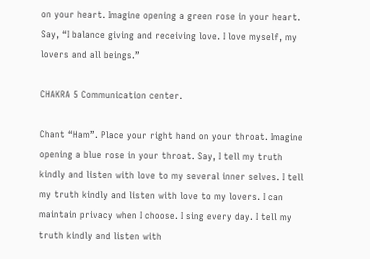on your heart. Imagine opening a green rose in your heart. Say, “I balance giving and receiving love. I love myself, my lovers and all beings.”

CHAKRA 5 Communication center.

Chant “Ham”. Place your right hand on your throat. Imagine opening a blue rose in your throat. Say, I tell my truth kindly and listen with love to my several inner selves. I tell my truth kindly and listen with love to my lovers. I can maintain privacy when I choose. I sing every day. I tell my truth kindly and listen with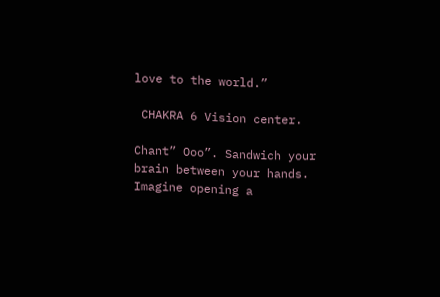love to the world.”

 CHAKRA 6 Vision center.

Chant” Ooo”. Sandwich your brain between your hands. Imagine opening a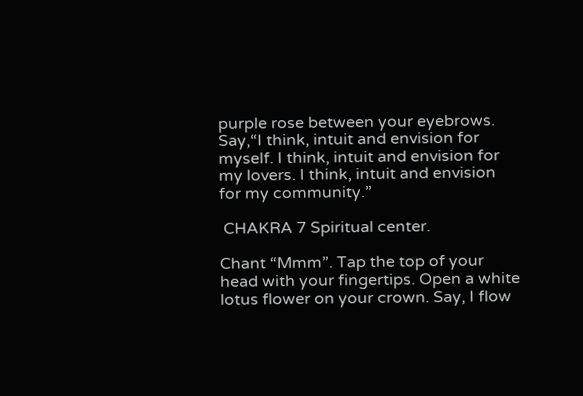purple rose between your eyebrows. Say,“I think, intuit and envision for myself. I think, intuit and envision for my lovers. I think, intuit and envision for my community.”

 CHAKRA 7 Spiritual center.

Chant “Mmm”. Tap the top of your head with your fingertips. Open a white lotus flower on your crown. Say, I flow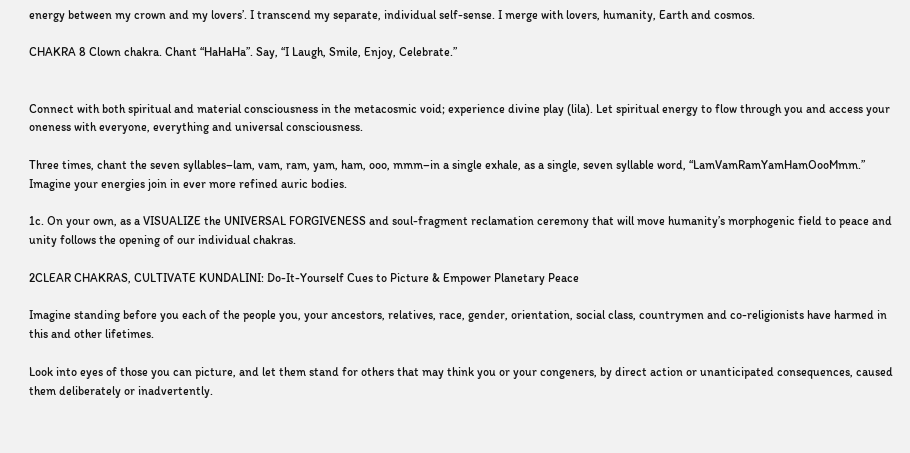energy between my crown and my lovers’. I transcend my separate, individual self-sense. I merge with lovers, humanity, Earth and cosmos.

CHAKRA 8 Clown chakra. Chant “HaHaHa”. Say, “I Laugh, Smile, Enjoy, Celebrate.”


Connect with both spiritual and material consciousness in the metacosmic void; experience divine play (lila). Let spiritual energy to flow through you and access your oneness with everyone, everything and universal consciousness.

Three times, chant the seven syllables–lam, vam, ram, yam, ham, ooo, mmm–in a single exhale, as a single, seven syllable word, “LamVamRamYamHamOooMmm.”  Imagine your energies join in ever more refined auric bodies.

1c. On your own, as a VISUALIZE the UNIVERSAL FORGIVENESS and soul-fragment reclamation ceremony that will move humanity’s morphogenic field to peace and unity follows the opening of our individual chakras.

2CLEAR CHAKRAS, CULTIVATE KUNDALINI: Do-It-Yourself Cues to Picture & Empower Planetary Peace

Imagine standing before you each of the people you, your ancestors, relatives, race, gender, orientation, social class, countrymen and co-religionists have harmed in this and other lifetimes.

Look into eyes of those you can picture, and let them stand for others that may think you or your congeners, by direct action or unanticipated consequences, caused them deliberately or inadvertently.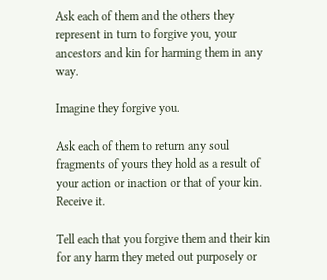Ask each of them and the others they represent in turn to forgive you, your ancestors and kin for harming them in any way.

Imagine they forgive you.

Ask each of them to return any soul fragments of yours they hold as a result of your action or inaction or that of your kin.  Receive it.

Tell each that you forgive them and their kin for any harm they meted out purposely or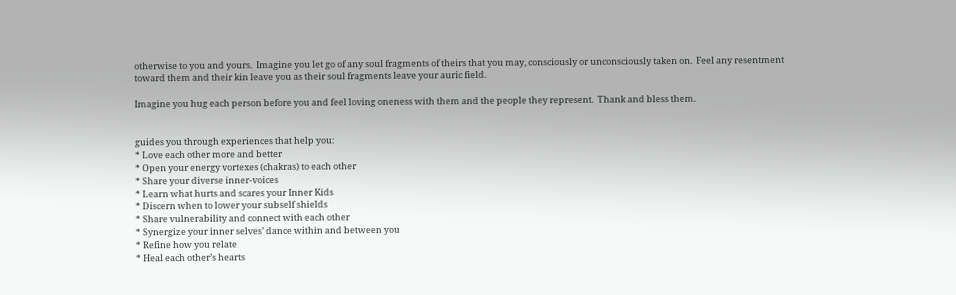otherwise to you and yours.  Imagine you let go of any soul fragments of theirs that you may, consciously or unconsciously taken on.  Feel any resentment toward them and their kin leave you as their soul fragments leave your auric field.

Imagine you hug each person before you and feel loving oneness with them and the people they represent.  Thank and bless them.


guides you through experiences that help you:
* Love each other more and better
* Open your energy vortexes (chakras) to each other
* Share your diverse inner-voices
* Learn what hurts and scares your Inner Kids
* Discern when to lower your subself shields
* Share vulnerability and connect with each other
* Synergize your inner selves’ dance within and between you
* Refine how you relate
* Heal each other’s hearts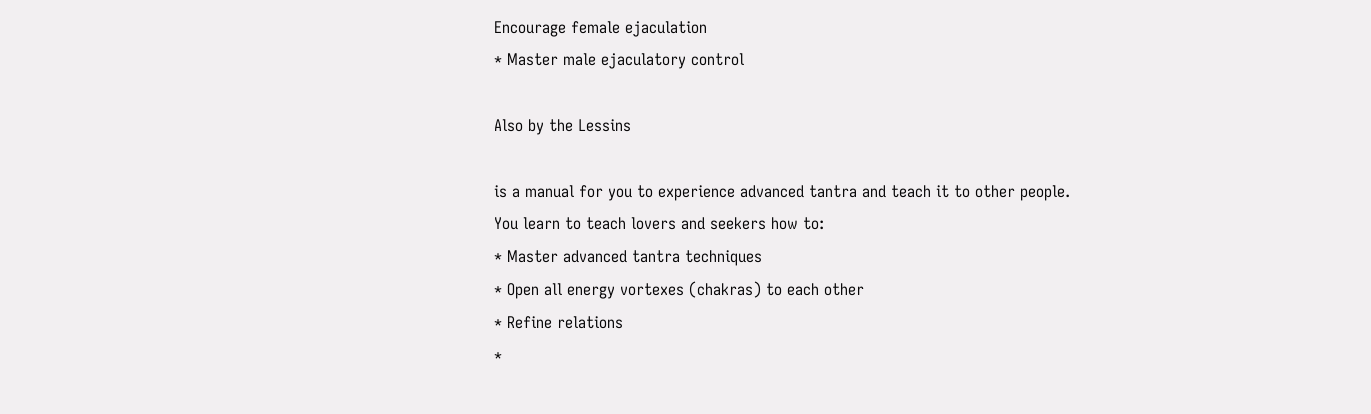Encourage female ejaculation
* Master male ejaculatory control

Also by the Lessins

is a manual for you to experience advanced tantra and teach it to other people.
You learn to teach lovers and seekers how to:
* Master advanced tantra techniques
* Open all energy vortexes (chakras) to each other
* Refine relations
*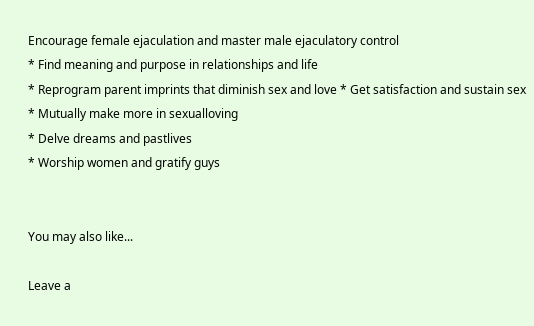Encourage female ejaculation and master male ejaculatory control
* Find meaning and purpose in relationships and life
* Reprogram parent imprints that diminish sex and love * Get satisfaction and sustain sex
* Mutually make more in sexualloving
* Delve dreams and pastlives
* Worship women and gratify guys


You may also like...

Leave a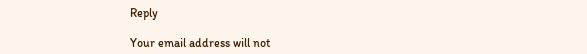Reply

Your email address will not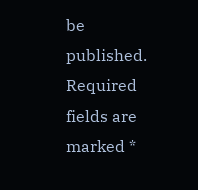be published. Required fields are marked *